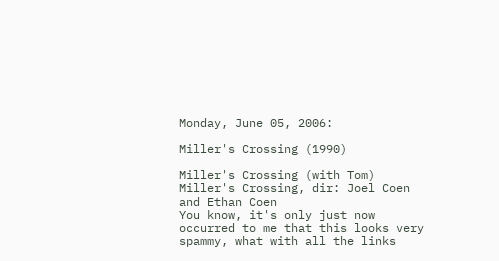Monday, June 05, 2006:

Miller's Crossing (1990)

Miller's Crossing (with Tom)
Miller's Crossing, dir: Joel Coen and Ethan Coen
You know, it's only just now occurred to me that this looks very spammy, what with all the links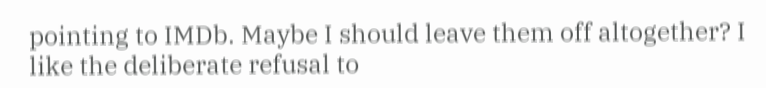pointing to IMDb. Maybe I should leave them off altogether? I like the deliberate refusal to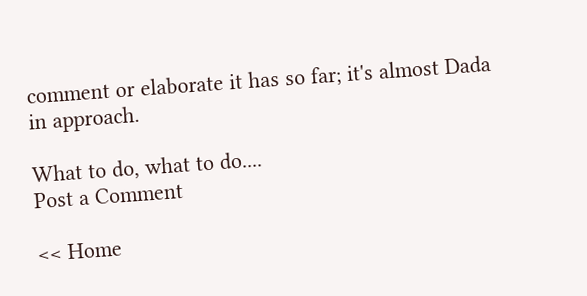comment or elaborate it has so far; it's almost Dada in approach.

What to do, what to do....
Post a Comment

<< Home